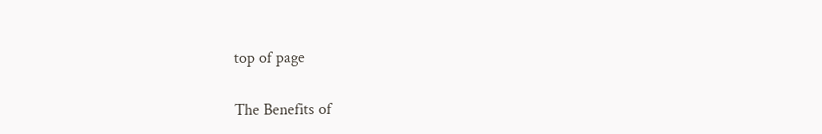top of page

The Benefits of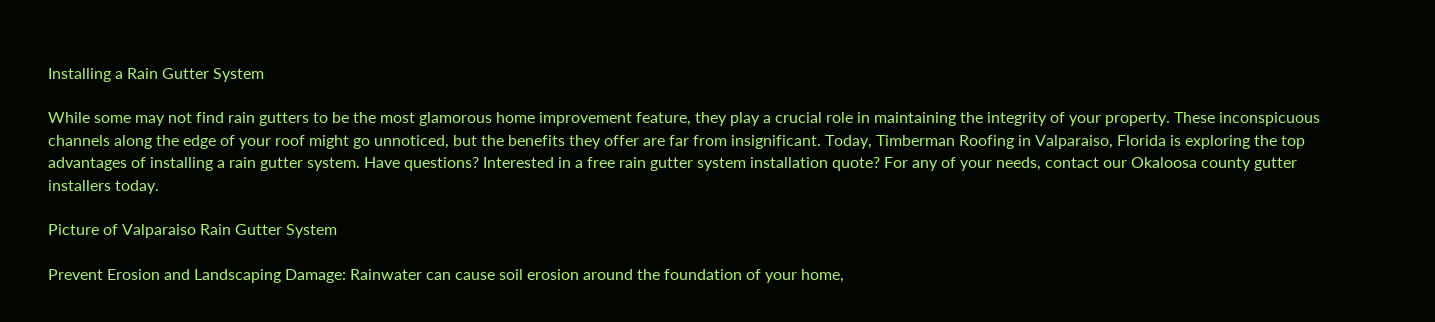Installing a Rain Gutter System

While some may not find rain gutters to be the most glamorous home improvement feature, they play a crucial role in maintaining the integrity of your property. These inconspicuous channels along the edge of your roof might go unnoticed, but the benefits they offer are far from insignificant. Today, Timberman Roofing in Valparaiso, Florida is exploring the top advantages of installing a rain gutter system. Have questions? Interested in a free rain gutter system installation quote? For any of your needs, contact our Okaloosa county gutter installers today.

Picture of Valparaiso Rain Gutter System

Prevent Erosion and Landscaping Damage: Rainwater can cause soil erosion around the foundation of your home,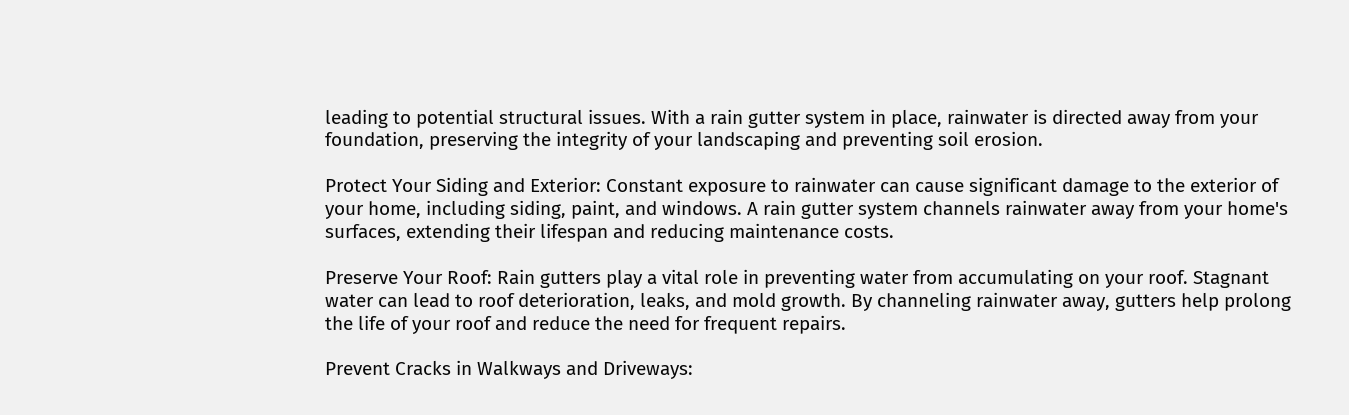leading to potential structural issues. With a rain gutter system in place, rainwater is directed away from your foundation, preserving the integrity of your landscaping and preventing soil erosion.

Protect Your Siding and Exterior: Constant exposure to rainwater can cause significant damage to the exterior of your home, including siding, paint, and windows. A rain gutter system channels rainwater away from your home's surfaces, extending their lifespan and reducing maintenance costs.

Preserve Your Roof: Rain gutters play a vital role in preventing water from accumulating on your roof. Stagnant water can lead to roof deterioration, leaks, and mold growth. By channeling rainwater away, gutters help prolong the life of your roof and reduce the need for frequent repairs.

Prevent Cracks in Walkways and Driveways: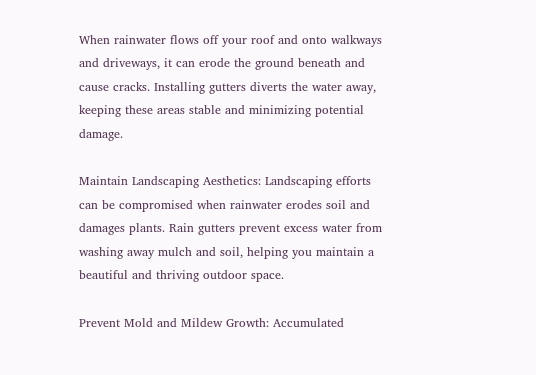When rainwater flows off your roof and onto walkways and driveways, it can erode the ground beneath and cause cracks. Installing gutters diverts the water away, keeping these areas stable and minimizing potential damage.

Maintain Landscaping Aesthetics: Landscaping efforts can be compromised when rainwater erodes soil and damages plants. Rain gutters prevent excess water from washing away mulch and soil, helping you maintain a beautiful and thriving outdoor space.

Prevent Mold and Mildew Growth: Accumulated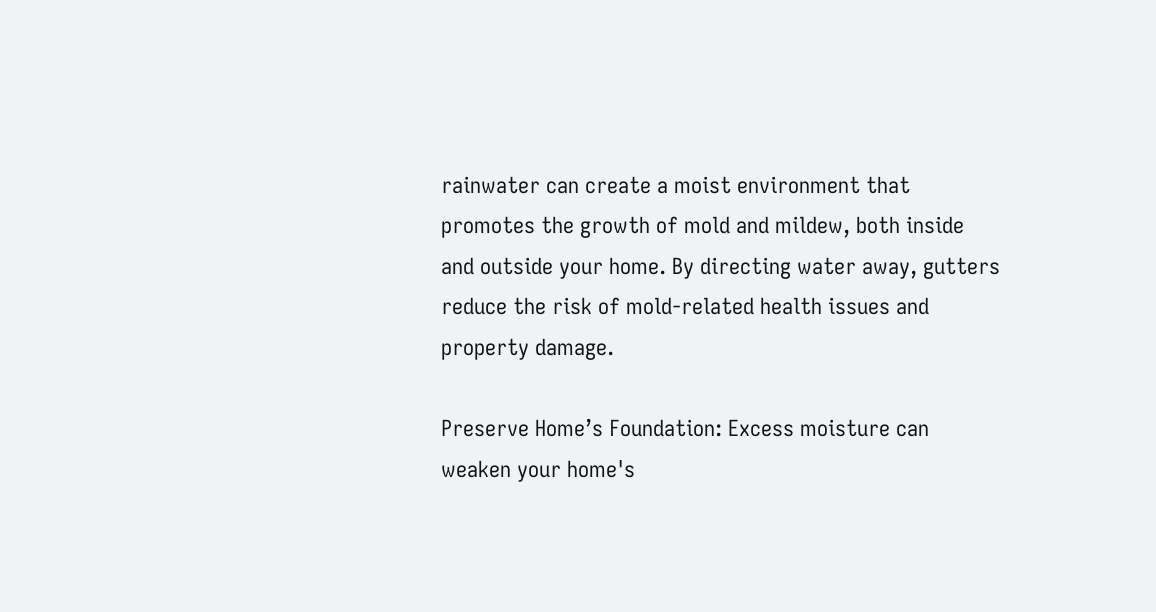rainwater can create a moist environment that promotes the growth of mold and mildew, both inside and outside your home. By directing water away, gutters reduce the risk of mold-related health issues and property damage.

Preserve Home’s Foundation: Excess moisture can weaken your home's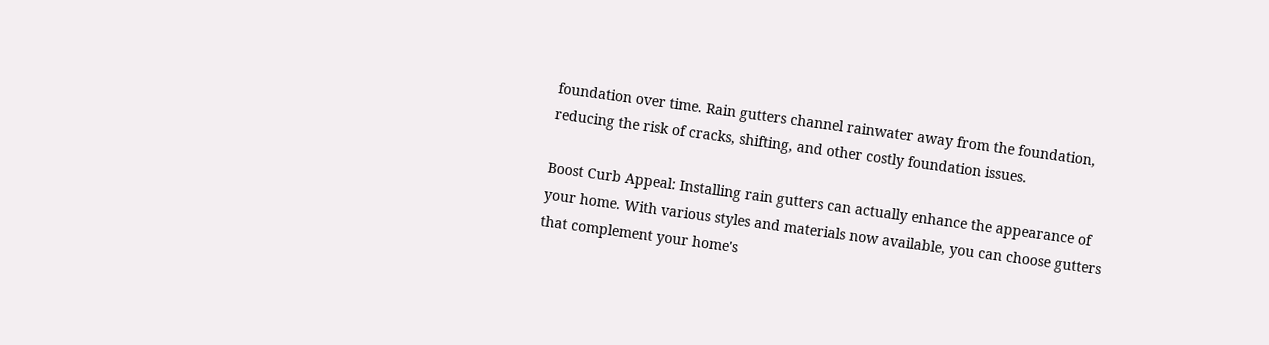foundation over time. Rain gutters channel rainwater away from the foundation, reducing the risk of cracks, shifting, and other costly foundation issues.

Boost Curb Appeal: Installing rain gutters can actually enhance the appearance of your home. With various styles and materials now available, you can choose gutters that complement your home's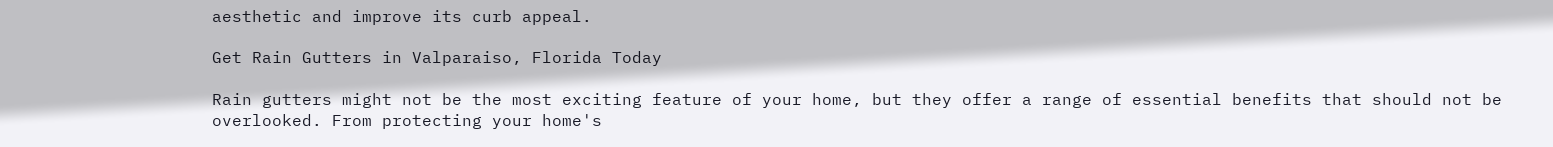aesthetic and improve its curb appeal.

Get Rain Gutters in Valparaiso, Florida Today

Rain gutters might not be the most exciting feature of your home, but they offer a range of essential benefits that should not be overlooked. From protecting your home's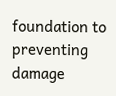foundation to preventing damage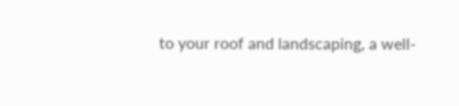to your roof and landscaping, a well-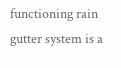functioning rain gutter system is a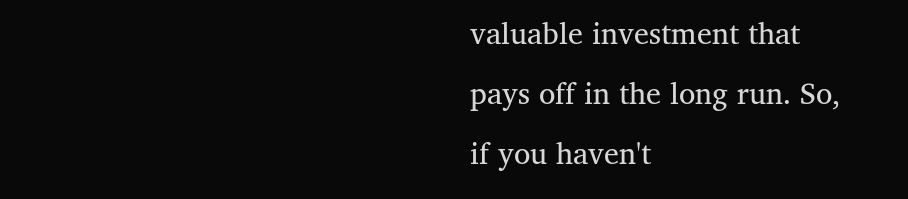valuable investment that pays off in the long run. So, if you haven't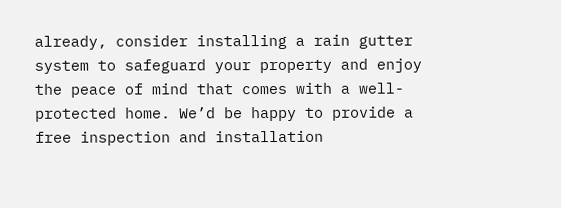already, consider installing a rain gutter system to safeguard your property and enjoy the peace of mind that comes with a well-protected home. We’d be happy to provide a free inspection and installation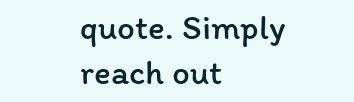quote. Simply reach out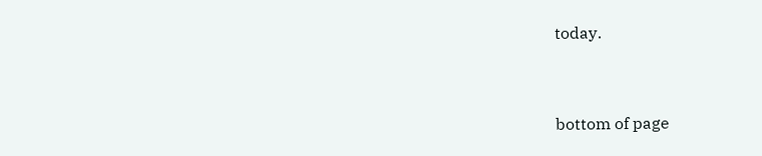today.


bottom of page